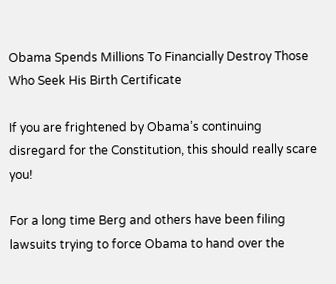Obama Spends Millions To Financially Destroy Those Who Seek His Birth Certificate

If you are frightened by Obama’s continuing disregard for the Constitution, this should really scare you!

For a long time Berg and others have been filing lawsuits trying to force Obama to hand over the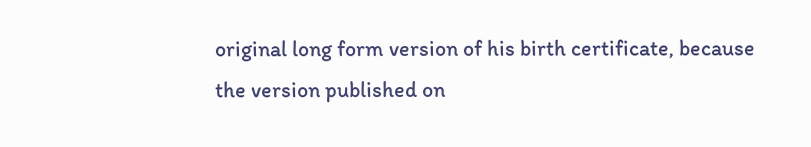original long form version of his birth certificate, because the version published on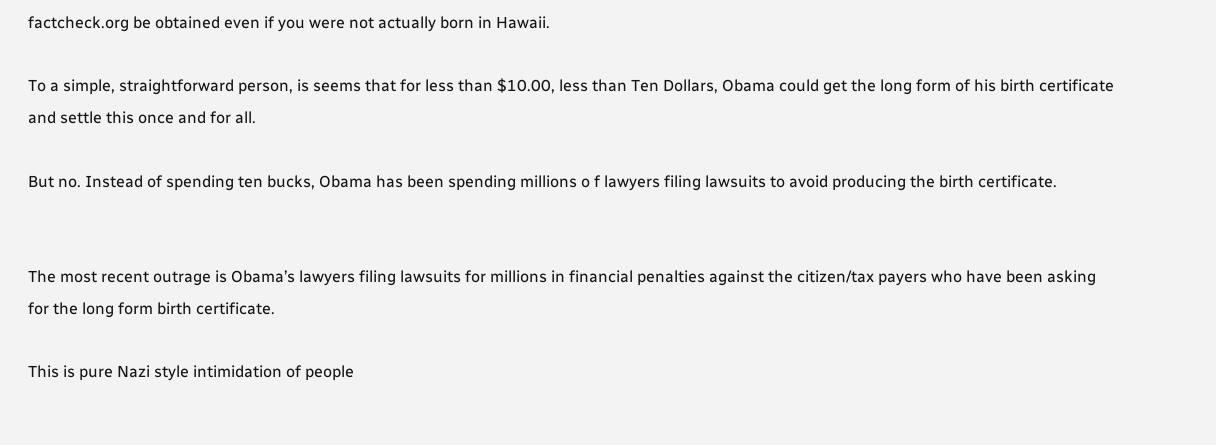factcheck.org be obtained even if you were not actually born in Hawaii.

To a simple, straightforward person, is seems that for less than $10.00, less than Ten Dollars, Obama could get the long form of his birth certificate and settle this once and for all.

But no. Instead of spending ten bucks, Obama has been spending millions o f lawyers filing lawsuits to avoid producing the birth certificate.


The most recent outrage is Obama’s lawyers filing lawsuits for millions in financial penalties against the citizen/tax payers who have been asking for the long form birth certificate.

This is pure Nazi style intimidation of people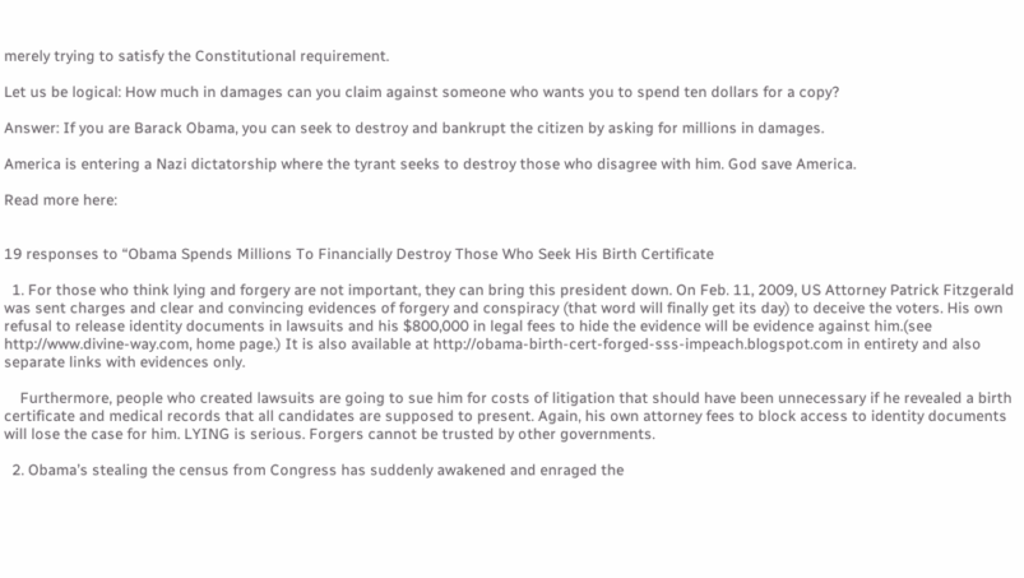merely trying to satisfy the Constitutional requirement.

Let us be logical: How much in damages can you claim against someone who wants you to spend ten dollars for a copy?

Answer: If you are Barack Obama, you can seek to destroy and bankrupt the citizen by asking for millions in damages.

America is entering a Nazi dictatorship where the tyrant seeks to destroy those who disagree with him. God save America.

Read more here:


19 responses to “Obama Spends Millions To Financially Destroy Those Who Seek His Birth Certificate

  1. For those who think lying and forgery are not important, they can bring this president down. On Feb. 11, 2009, US Attorney Patrick Fitzgerald was sent charges and clear and convincing evidences of forgery and conspiracy (that word will finally get its day) to deceive the voters. His own refusal to release identity documents in lawsuits and his $800,000 in legal fees to hide the evidence will be evidence against him.(see http://www.divine-way.com, home page.) It is also available at http://obama-birth-cert-forged-sss-impeach.blogspot.com in entirety and also separate links with evidences only.

    Furthermore, people who created lawsuits are going to sue him for costs of litigation that should have been unnecessary if he revealed a birth certificate and medical records that all candidates are supposed to present. Again, his own attorney fees to block access to identity documents will lose the case for him. LYING is serious. Forgers cannot be trusted by other governments.

  2. Obama’s stealing the census from Congress has suddenly awakened and enraged the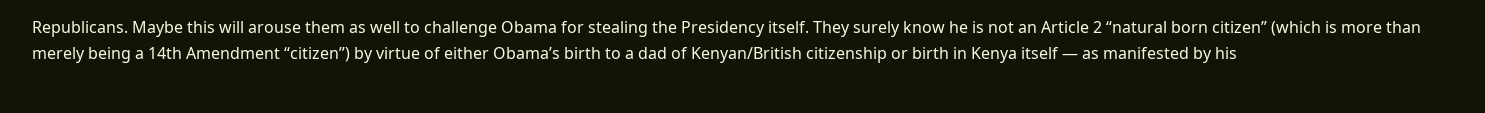Republicans. Maybe this will arouse them as well to challenge Obama for stealing the Presidency itself. They surely know he is not an Article 2 “natural born citizen” (which is more than merely being a 14th Amendment “citizen”) by virtue of either Obama’s birth to a dad of Kenyan/British citizenship or birth in Kenya itself — as manifested by his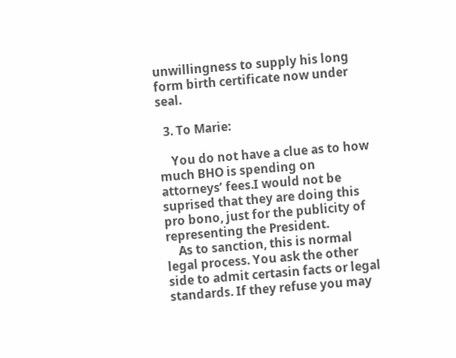unwillingness to supply his long form birth certificate now under seal.

  3. To Marie:

    You do not have a clue as to how much BHO is spending on attorneys’ fees.I would not be suprised that they are doing this pro bono, just for the publicity of representing the President.
    As to sanction, this is normal legal process. You ask the other side to admit certasin facts or legal standards. If they refuse you may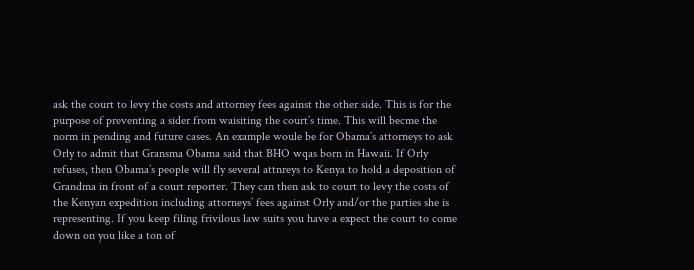ask the court to levy the costs and attorney fees against the other side. This is for the purpose of preventing a sider from waisiting the court’s time. This will becme the norm in pending and future cases. An example woule be for Obama’s attorneys to ask Orly to admit that Gransma Obama said that BHO wqas born in Hawaii. If Orly refuses, then Obama’s people will fly several attnreys to Kenya to hold a deposition of Grandma in front of a court reporter. They can then ask to court to levy the costs of the Kenyan expedition including attorneys’ fees against Orly and/or the parties she is representing. If you keep filing frivilous law suits you have a expect the court to come down on you like a ton of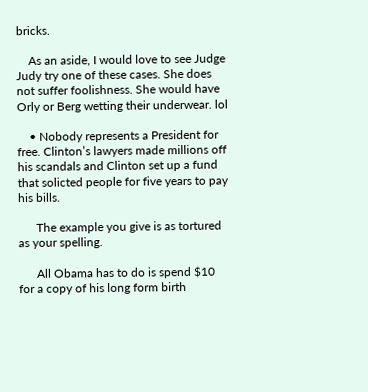bricks.

    As an aside, I would love to see Judge Judy try one of these cases. She does not suffer foolishness. She would have Orly or Berg wetting their underwear. lol

    • Nobody represents a President for free. Clinton’s lawyers made millions off his scandals and Clinton set up a fund that solicted people for five years to pay his bills.

      The example you give is as tortured as your spelling.

      All Obama has to do is spend $10 for a copy of his long form birth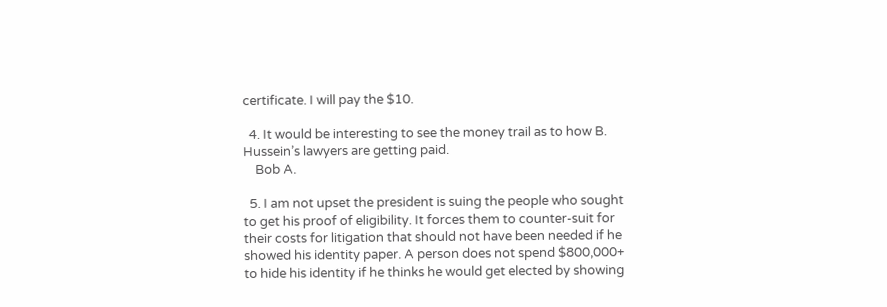certificate. I will pay the $10.

  4. It would be interesting to see the money trail as to how B. Hussein’s lawyers are getting paid.
    Bob A.

  5. I am not upset the president is suing the people who sought to get his proof of eligibility. It forces them to counter-suit for their costs for litigation that should not have been needed if he showed his identity paper. A person does not spend $800,000+ to hide his identity if he thinks he would get elected by showing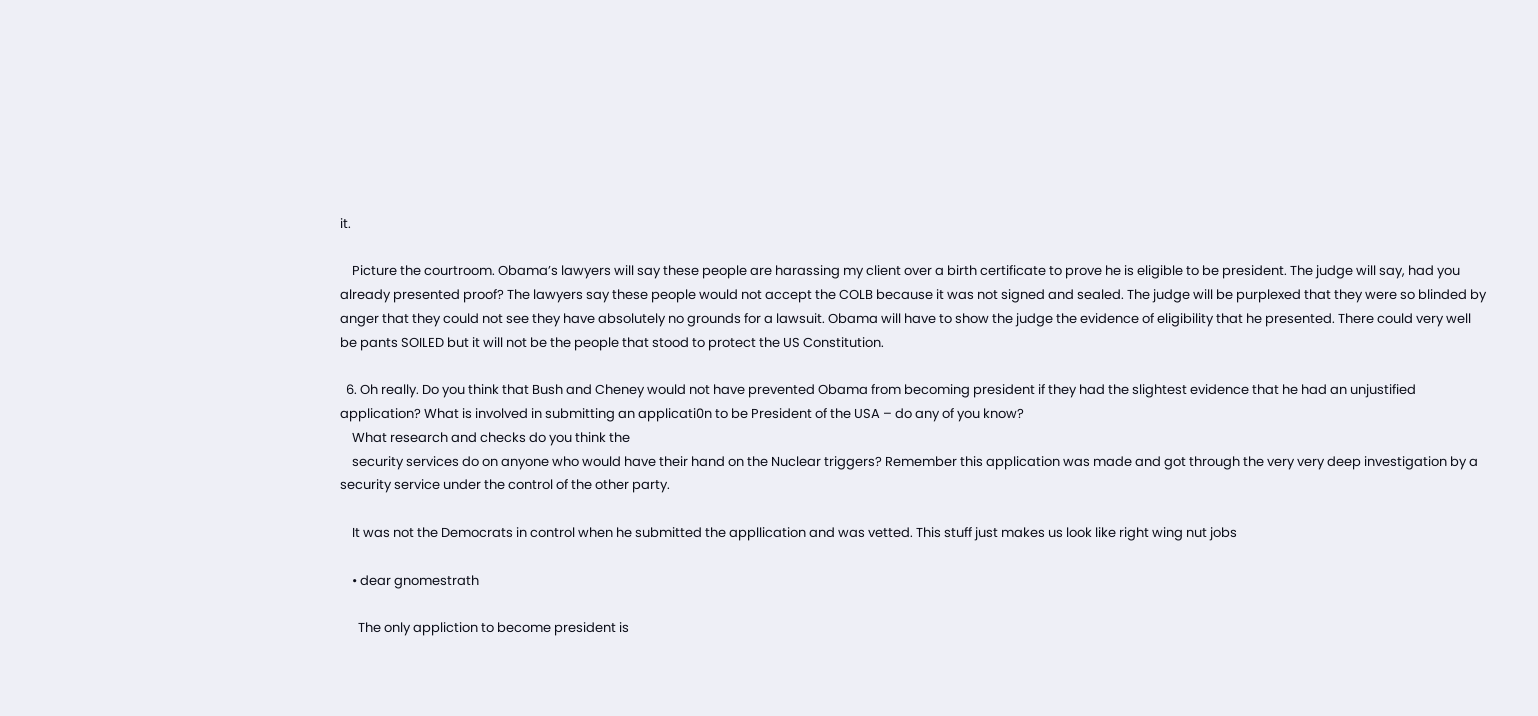it.

    Picture the courtroom. Obama’s lawyers will say these people are harassing my client over a birth certificate to prove he is eligible to be president. The judge will say, had you already presented proof? The lawyers say these people would not accept the COLB because it was not signed and sealed. The judge will be purplexed that they were so blinded by anger that they could not see they have absolutely no grounds for a lawsuit. Obama will have to show the judge the evidence of eligibility that he presented. There could very well be pants SOILED but it will not be the people that stood to protect the US Constitution.

  6. Oh really. Do you think that Bush and Cheney would not have prevented Obama from becoming president if they had the slightest evidence that he had an unjustified application? What is involved in submitting an applicati0n to be President of the USA – do any of you know?
    What research and checks do you think the
    security services do on anyone who would have their hand on the Nuclear triggers? Remember this application was made and got through the very very deep investigation by a security service under the control of the other party.

    It was not the Democrats in control when he submitted the appllication and was vetted. This stuff just makes us look like right wing nut jobs

    • dear gnomestrath

      The only appliction to become president is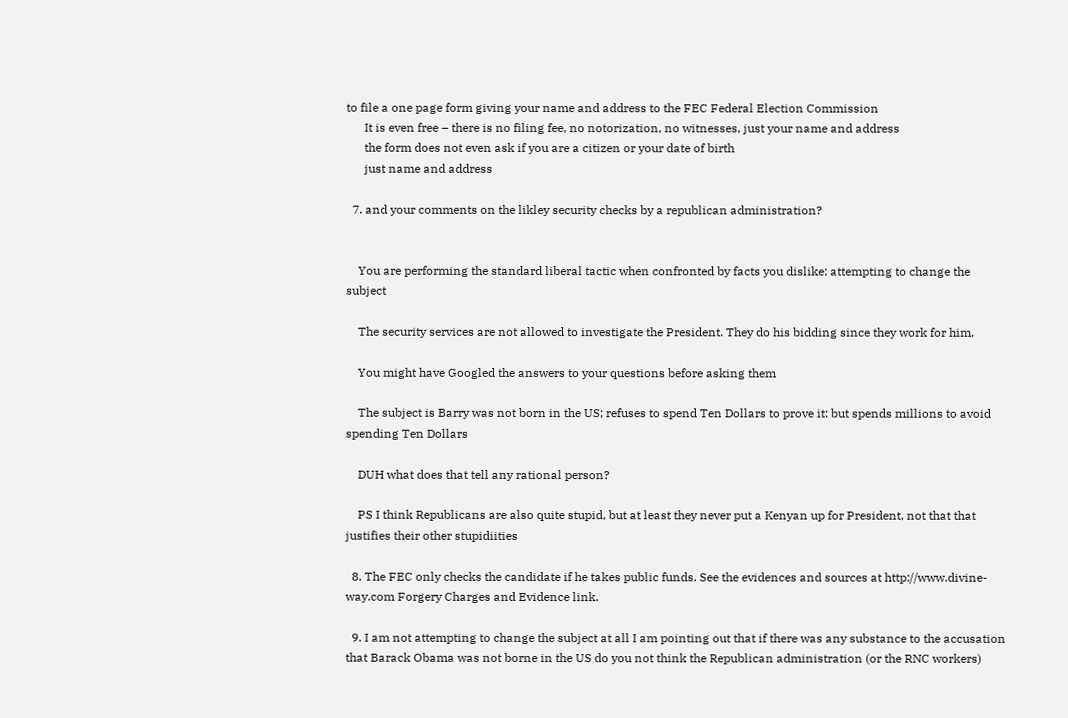to file a one page form giving your name and address to the FEC Federal Election Commission
      It is even free – there is no filing fee, no notorization, no witnesses, just your name and address
      the form does not even ask if you are a citizen or your date of birth
      just name and address

  7. and your comments on the likley security checks by a republican administration?


    You are performing the standard liberal tactic when confronted by facts you dislike: attempting to change the subject

    The security services are not allowed to investigate the President. They do his bidding since they work for him.

    You might have Googled the answers to your questions before asking them

    The subject is Barry was not born in the US; refuses to spend Ten Dollars to prove it: but spends millions to avoid spending Ten Dollars

    DUH what does that tell any rational person?

    PS I think Republicans are also quite stupid, but at least they never put a Kenyan up for President, not that that justifies their other stupidiities

  8. The FEC only checks the candidate if he takes public funds. See the evidences and sources at http://www.divine-way.com Forgery Charges and Evidence link.

  9. I am not attempting to change the subject at all I am pointing out that if there was any substance to the accusation that Barack Obama was not borne in the US do you not think the Republican administration (or the RNC workers)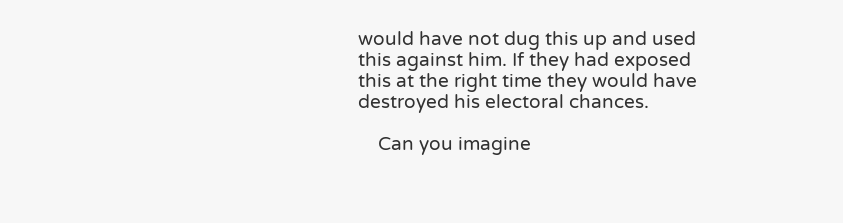would have not dug this up and used this against him. If they had exposed this at the right time they would have destroyed his electoral chances.

    Can you imagine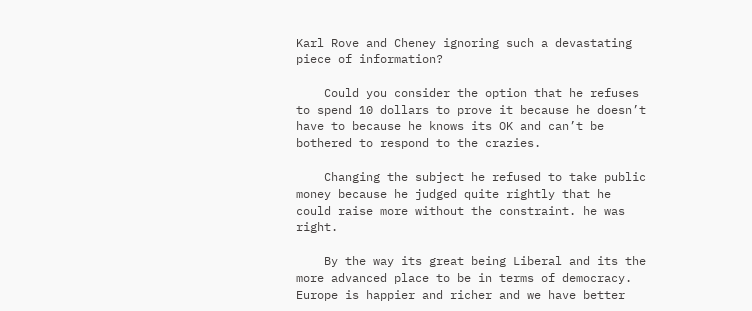Karl Rove and Cheney ignoring such a devastating piece of information?

    Could you consider the option that he refuses to spend 10 dollars to prove it because he doesn’t have to because he knows its OK and can’t be bothered to respond to the crazies.

    Changing the subject he refused to take public money because he judged quite rightly that he could raise more without the constraint. he was right.

    By the way its great being Liberal and its the more advanced place to be in terms of democracy. Europe is happier and richer and we have better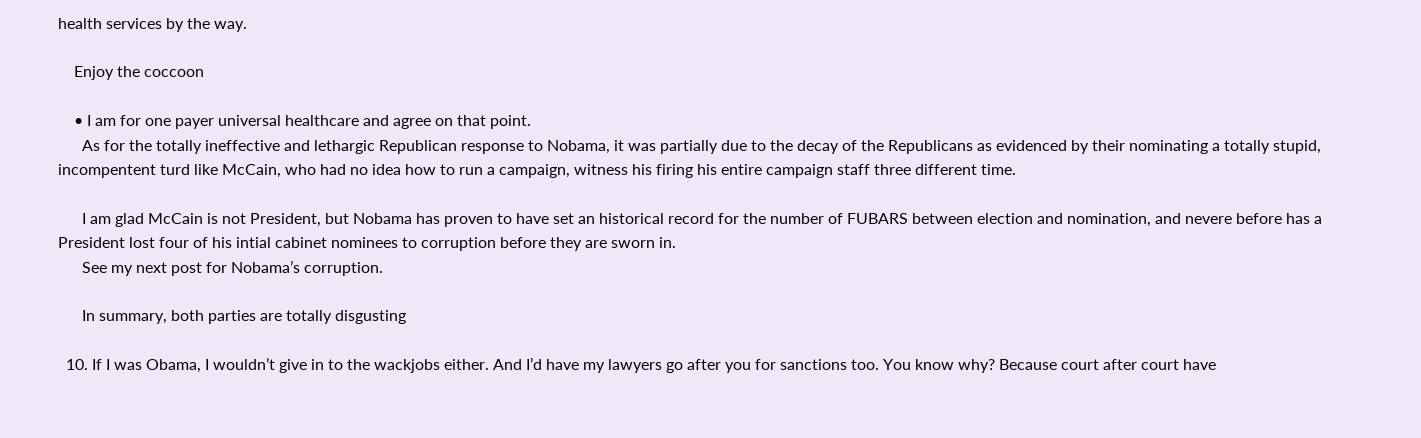health services by the way.

    Enjoy the coccoon

    • I am for one payer universal healthcare and agree on that point.
      As for the totally ineffective and lethargic Republican response to Nobama, it was partially due to the decay of the Republicans as evidenced by their nominating a totally stupid, incompentent turd like McCain, who had no idea how to run a campaign, witness his firing his entire campaign staff three different time.

      I am glad McCain is not President, but Nobama has proven to have set an historical record for the number of FUBARS between election and nomination, and nevere before has a President lost four of his intial cabinet nominees to corruption before they are sworn in.
      See my next post for Nobama’s corruption.

      In summary, both parties are totally disgusting

  10. If I was Obama, I wouldn’t give in to the wackjobs either. And I’d have my lawyers go after you for sanctions too. You know why? Because court after court have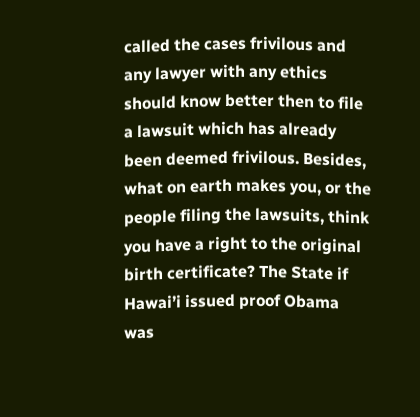called the cases frivilous and any lawyer with any ethics should know better then to file a lawsuit which has already been deemed frivilous. Besides, what on earth makes you, or the people filing the lawsuits, think you have a right to the original birth certificate? The State if Hawai’i issued proof Obama was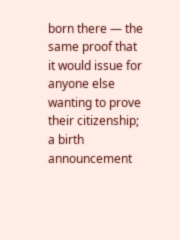born there — the same proof that it would issue for anyone else wanting to prove their citizenship; a birth announcement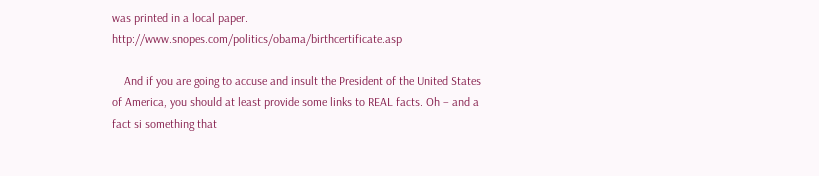was printed in a local paper. http://www.snopes.com/politics/obama/birthcertificate.asp

    And if you are going to accuse and insult the President of the United States of America, you should at least provide some links to REAL facts. Oh – and a fact si something that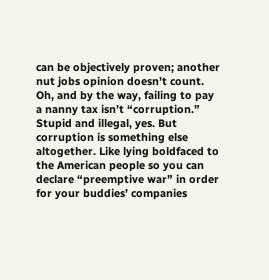can be objectively proven; another nut jobs opinion doesn’t count. Oh, and by the way, failing to pay a nanny tax isn’t “corruption.” Stupid and illegal, yes. But corruption is something else altogether. Like lying boldfaced to the American people so you can declare “preemptive war” in order for your buddies’ companies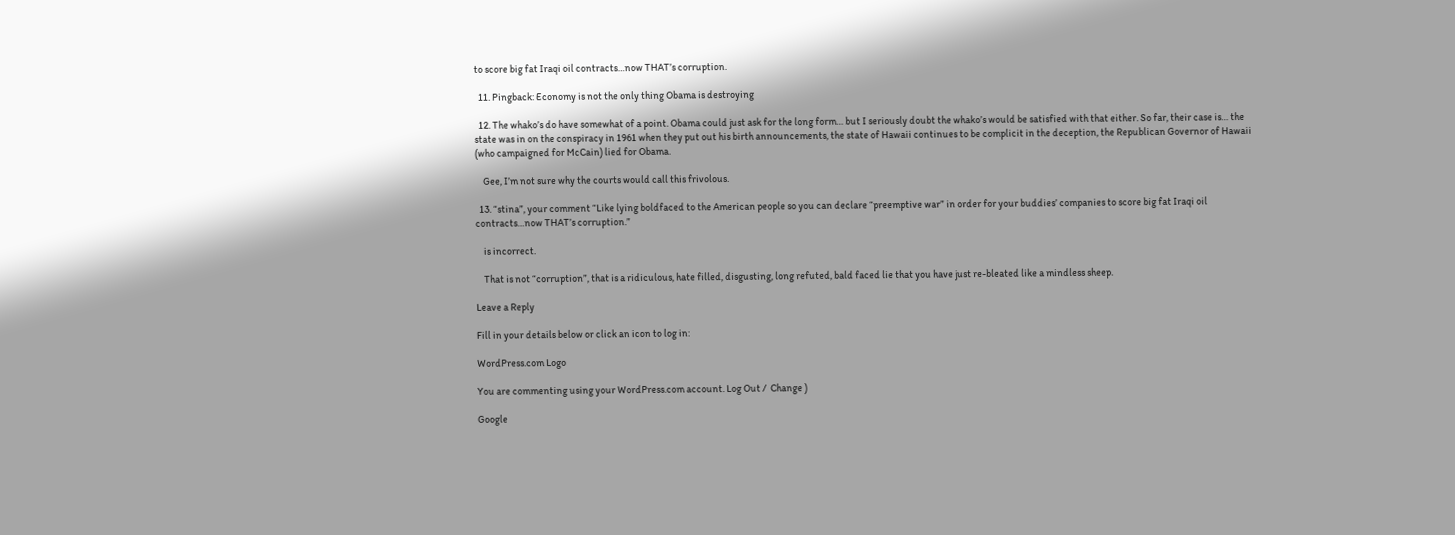to score big fat Iraqi oil contracts…now THAT’s corruption.

  11. Pingback: Economy is not the only thing Obama is destroying

  12. The whako’s do have somewhat of a point. Obama could just ask for the long form… but I seriously doubt the whako’s would be satisfied with that either. So far, their case is… the state was in on the conspiracy in 1961 when they put out his birth announcements, the state of Hawaii continues to be complicit in the deception, the Republican Governor of Hawaii (who campaigned for McCain) lied for Obama.

    Gee, I’m not sure why the courts would call this frivolous.

  13. “stina”, your comment “Like lying boldfaced to the American people so you can declare “preemptive war” in order for your buddies’ companies to score big fat Iraqi oil contracts…now THAT’s corruption.”

    is incorrect.

    That is not “corruption”, that is a ridiculous, hate filled, disgusting, long refuted, bald faced lie that you have just re-bleated like a mindless sheep.

Leave a Reply

Fill in your details below or click an icon to log in:

WordPress.com Logo

You are commenting using your WordPress.com account. Log Out /  Change )

Google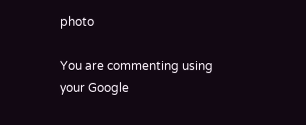photo

You are commenting using your Google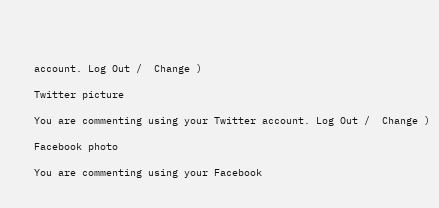account. Log Out /  Change )

Twitter picture

You are commenting using your Twitter account. Log Out /  Change )

Facebook photo

You are commenting using your Facebook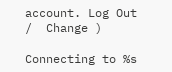account. Log Out /  Change )

Connecting to %s